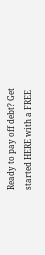Ready to pay off debt? Get started HERE with a FREE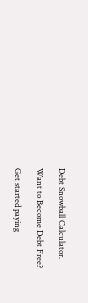Debt Snowball Calculator.

Want to Become Debt Free?

Get started paying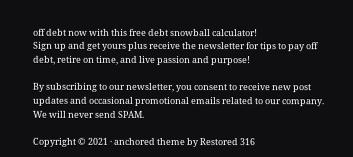off debt now with this free debt snowball calculator!
Sign up and get yours plus receive the newsletter for tips to pay off debt, retire on time, and live passion and purpose!

By subscribing to our newsletter, you consent to receive new post updates and occasional promotional emails related to our company. We will never send SPAM.

Copyright © 2021 · anchored theme by Restored 316